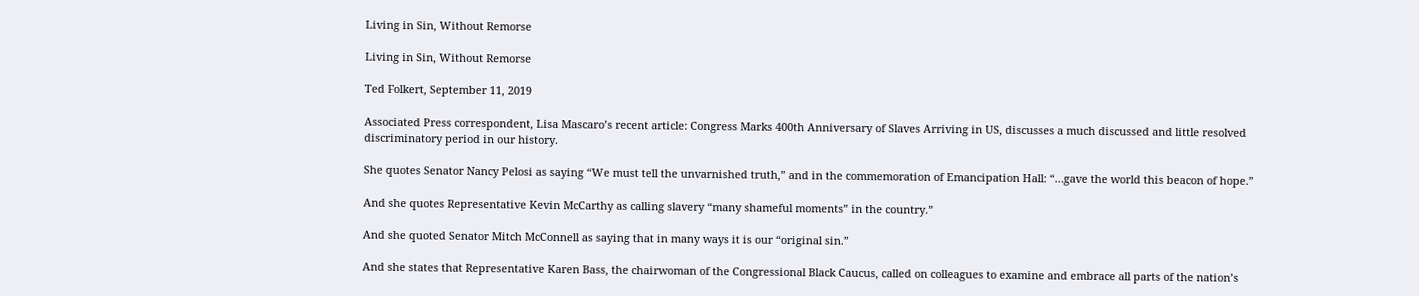Living in Sin, Without Remorse

Living in Sin, Without Remorse

Ted Folkert, September 11, 2019

Associated Press correspondent, Lisa Mascaro’s recent article: Congress Marks 400th Anniversary of Slaves Arriving in US, discusses a much discussed and little resolved discriminatory period in our history.

She quotes Senator Nancy Pelosi as saying “We must tell the unvarnished truth,” and in the commemoration of Emancipation Hall: “…gave the world this beacon of hope.”

And she quotes Representative Kevin McCarthy as calling slavery “many shameful moments” in the country.”

And she quoted Senator Mitch McConnell as saying that in many ways it is our “original sin.”

And she states that Representative Karen Bass, the chairwoman of the Congressional Black Caucus, called on colleagues to examine and embrace all parts of the nation’s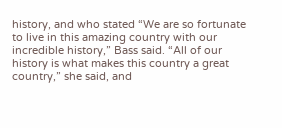history, and who stated “We are so fortunate to live in this amazing country with our incredible history,” Bass said. “All of our history is what makes this country a great country,” she said, and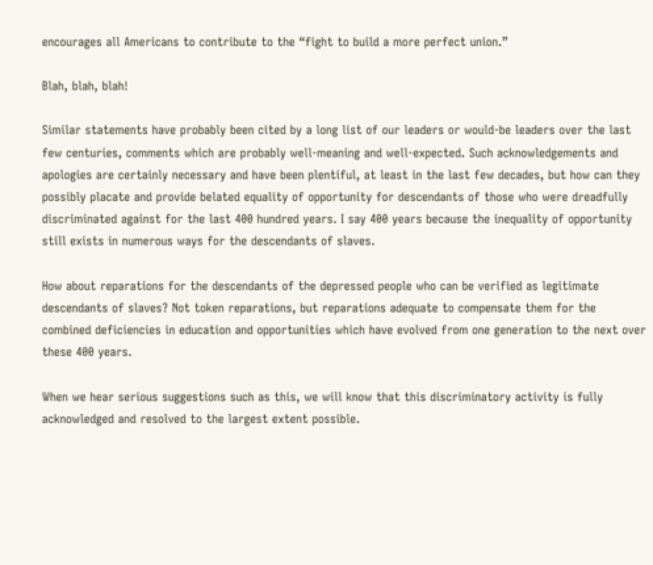encourages all Americans to contribute to the “fight to build a more perfect union.”

Blah, blah, blah!

Similar statements have probably been cited by a long list of our leaders or would-be leaders over the last few centuries, comments which are probably well-meaning and well-expected. Such acknowledgements and apologies are certainly necessary and have been plentiful, at least in the last few decades, but how can they possibly placate and provide belated equality of opportunity for descendants of those who were dreadfully discriminated against for the last 400 hundred years. I say 400 years because the inequality of opportunity still exists in numerous ways for the descendants of slaves.

How about reparations for the descendants of the depressed people who can be verified as legitimate descendants of slaves? Not token reparations, but reparations adequate to compensate them for the combined deficiencies in education and opportunities which have evolved from one generation to the next over these 400 years.

When we hear serious suggestions such as this, we will know that this discriminatory activity is fully acknowledged and resolved to the largest extent possible.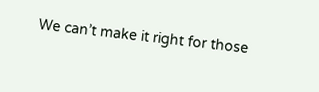We can’t make it right for those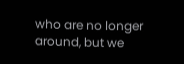who are no longer around, but we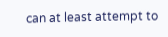can at least attempt to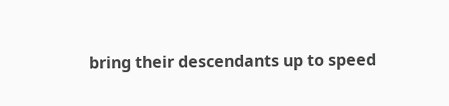bring their descendants up to speed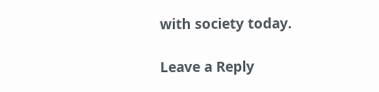with society today.

Leave a Reply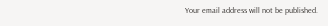Your email address will not be published.